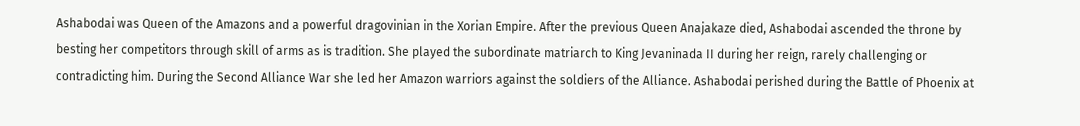Ashabodai was Queen of the Amazons and a powerful dragovinian in the Xorian Empire. After the previous Queen Anajakaze died, Ashabodai ascended the throne by besting her competitors through skill of arms as is tradition. She played the subordinate matriarch to King Jevaninada II during her reign, rarely challenging or contradicting him. During the Second Alliance War she led her Amazon warriors against the soldiers of the Alliance. Ashabodai perished during the Battle of Phoenix at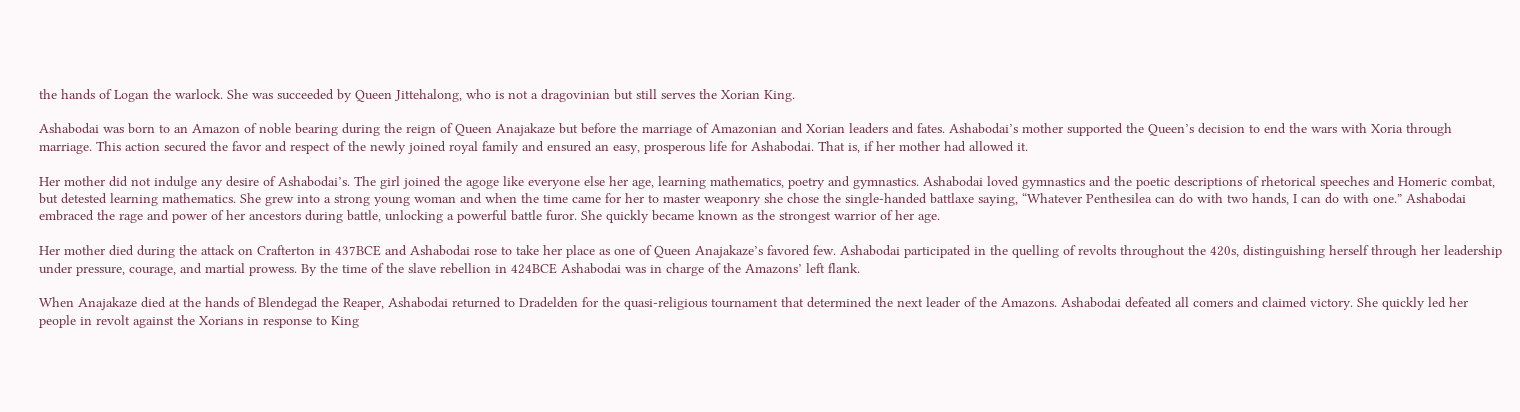the hands of Logan the warlock. She was succeeded by Queen Jittehalong, who is not a dragovinian but still serves the Xorian King.

Ashabodai was born to an Amazon of noble bearing during the reign of Queen Anajakaze but before the marriage of Amazonian and Xorian leaders and fates. Ashabodai’s mother supported the Queen’s decision to end the wars with Xoria through marriage. This action secured the favor and respect of the newly joined royal family and ensured an easy, prosperous life for Ashabodai. That is, if her mother had allowed it.

Her mother did not indulge any desire of Ashabodai’s. The girl joined the agoge like everyone else her age, learning mathematics, poetry and gymnastics. Ashabodai loved gymnastics and the poetic descriptions of rhetorical speeches and Homeric combat, but detested learning mathematics. She grew into a strong young woman and when the time came for her to master weaponry she chose the single-handed battlaxe saying, “Whatever Penthesilea can do with two hands, I can do with one.” Ashabodai embraced the rage and power of her ancestors during battle, unlocking a powerful battle furor. She quickly became known as the strongest warrior of her age.

Her mother died during the attack on Crafterton in 437BCE and Ashabodai rose to take her place as one of Queen Anajakaze’s favored few. Ashabodai participated in the quelling of revolts throughout the 420s, distinguishing herself through her leadership under pressure, courage, and martial prowess. By the time of the slave rebellion in 424BCE Ashabodai was in charge of the Amazons’ left flank.

When Anajakaze died at the hands of Blendegad the Reaper, Ashabodai returned to Dradelden for the quasi-religious tournament that determined the next leader of the Amazons. Ashabodai defeated all comers and claimed victory. She quickly led her people in revolt against the Xorians in response to King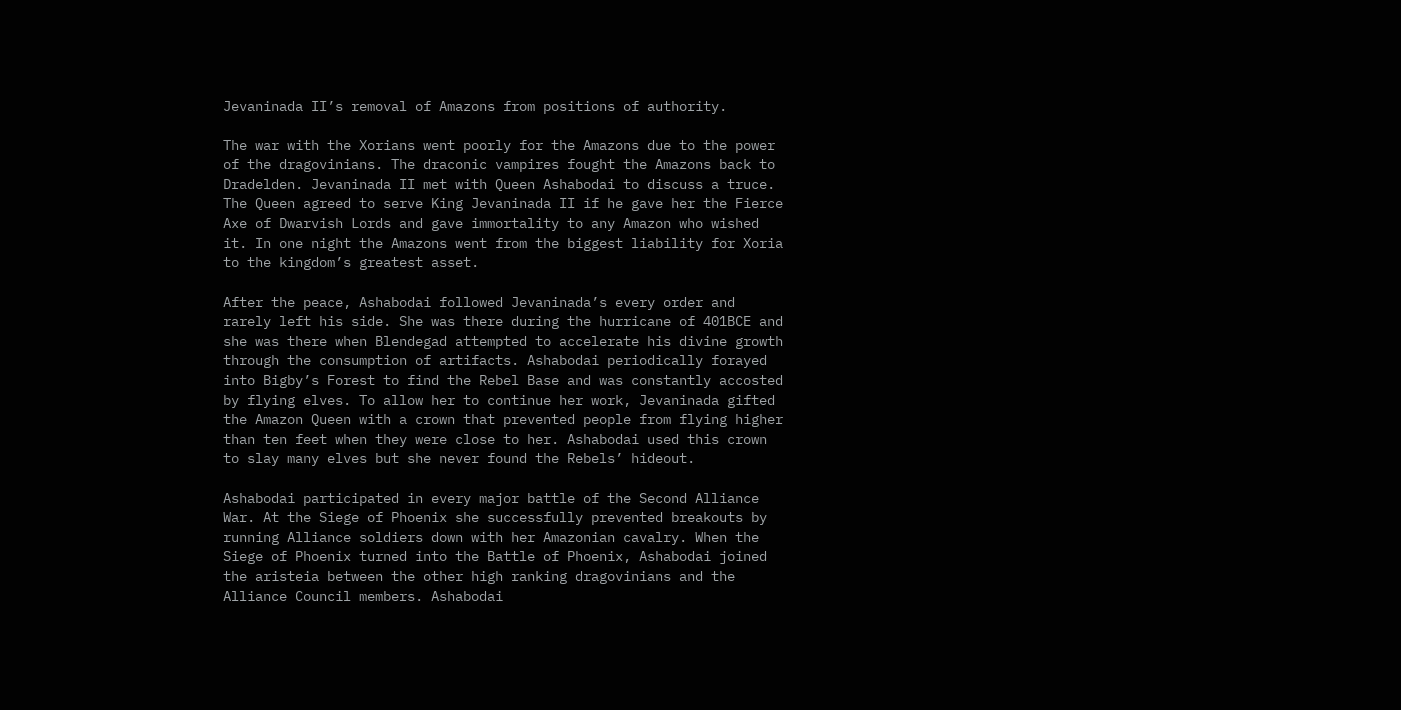Jevaninada II’s removal of Amazons from positions of authority.

The war with the Xorians went poorly for the Amazons due to the power of the dragovinians. The draconic vampires fought the Amazons back to Dradelden. Jevaninada II met with Queen Ashabodai to discuss a truce. The Queen agreed to serve King Jevaninada II if he gave her the Fierce Axe of Dwarvish Lords and gave immortality to any Amazon who wished it. In one night the Amazons went from the biggest liability for Xoria to the kingdom’s greatest asset.

After the peace, Ashabodai followed Jevaninada’s every order and rarely left his side. She was there during the hurricane of 401BCE and she was there when Blendegad attempted to accelerate his divine growth through the consumption of artifacts. Ashabodai periodically forayed into Bigby’s Forest to find the Rebel Base and was constantly accosted by flying elves. To allow her to continue her work, Jevaninada gifted the Amazon Queen with a crown that prevented people from flying higher than ten feet when they were close to her. Ashabodai used this crown to slay many elves but she never found the Rebels’ hideout.

Ashabodai participated in every major battle of the Second Alliance War. At the Siege of Phoenix she successfully prevented breakouts by running Alliance soldiers down with her Amazonian cavalry. When the Siege of Phoenix turned into the Battle of Phoenix, Ashabodai joined the aristeia between the other high ranking dragovinians and the Alliance Council members. Ashabodai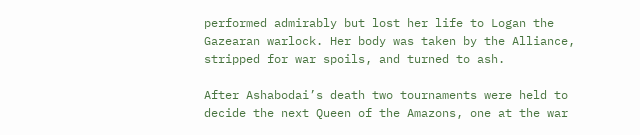performed admirably but lost her life to Logan the Gazearan warlock. Her body was taken by the Alliance, stripped for war spoils, and turned to ash.

After Ashabodai’s death two tournaments were held to decide the next Queen of the Amazons, one at the war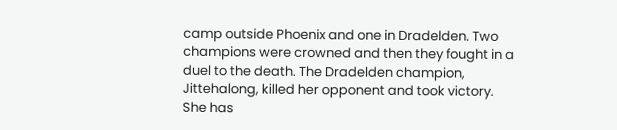camp outside Phoenix and one in Dradelden. Two champions were crowned and then they fought in a duel to the death. The Dradelden champion, Jittehalong, killed her opponent and took victory. She has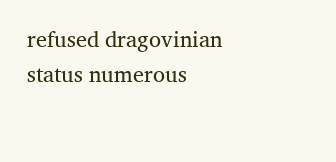refused dragovinian status numerous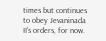times but continues to obey Jevaninada II’s orders, for now.